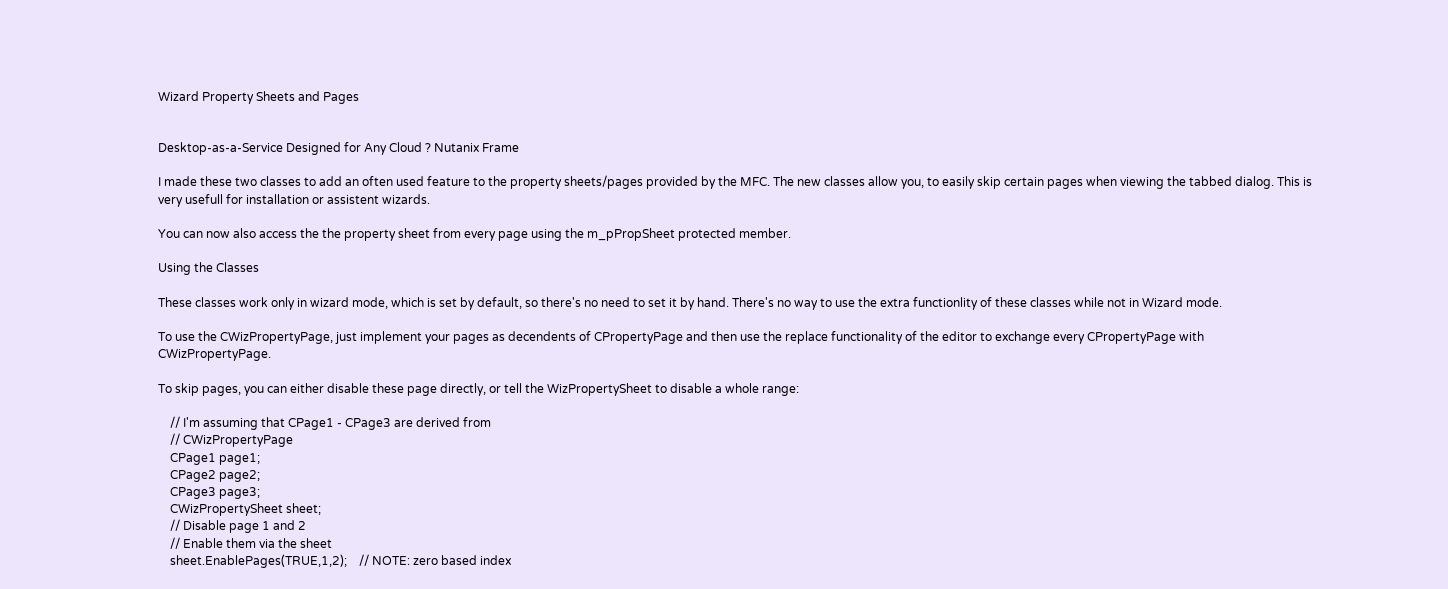Wizard Property Sheets and Pages


Desktop-as-a-Service Designed for Any Cloud ? Nutanix Frame

I made these two classes to add an often used feature to the property sheets/pages provided by the MFC. The new classes allow you, to easily skip certain pages when viewing the tabbed dialog. This is very usefull for installation or assistent wizards.

You can now also access the the property sheet from every page using the m_pPropSheet protected member.

Using the Classes

These classes work only in wizard mode, which is set by default, so there's no need to set it by hand. There's no way to use the extra functionlity of these classes while not in Wizard mode.

To use the CWizPropertyPage, just implement your pages as decendents of CPropertyPage and then use the replace functionality of the editor to exchange every CPropertyPage with CWizPropertyPage.

To skip pages, you can either disable these page directly, or tell the WizPropertySheet to disable a whole range:

    // I'm assuming that CPage1 - CPage3 are derived from
    // CWizPropertyPage
    CPage1 page1;
    CPage2 page2;
    CPage3 page3;
    CWizPropertySheet sheet;
    // Disable page 1 and 2
    // Enable them via the sheet
    sheet.EnablePages(TRUE,1,2);    // NOTE: zero based index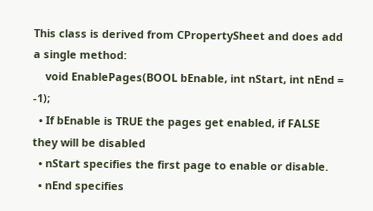This class is derived from CPropertySheet and does add a single method:
    void EnablePages(BOOL bEnable, int nStart, int nEnd = -1);
  • If bEnable is TRUE the pages get enabled, if FALSE they will be disabled
  • nStart specifies the first page to enable or disable.
  • nEnd specifies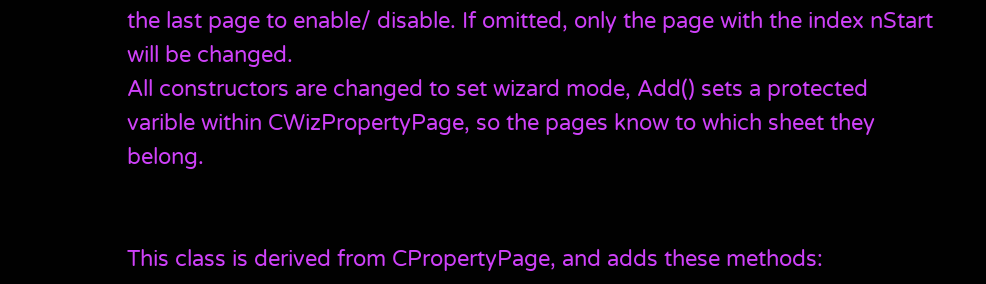the last page to enable/ disable. If omitted, only the page with the index nStart will be changed.
All constructors are changed to set wizard mode, Add() sets a protected varible within CWizPropertyPage, so the pages know to which sheet they belong.


This class is derived from CPropertyPage, and adds these methods: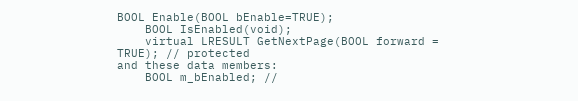BOOL Enable(BOOL bEnable=TRUE);
    BOOL IsEnabled(void);
    virtual LRESULT GetNextPage(BOOL forward = TRUE); // protected
and these data members:
    BOOL m_bEnabled; //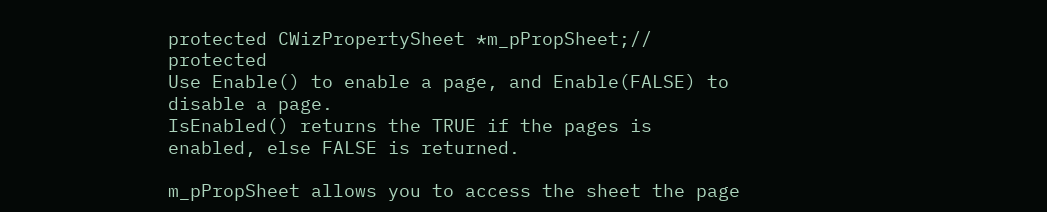protected CWizPropertySheet *m_pPropSheet;// protected
Use Enable() to enable a page, and Enable(FALSE) to disable a page.
IsEnabled() returns the TRUE if the pages is enabled, else FALSE is returned.

m_pPropSheet allows you to access the sheet the page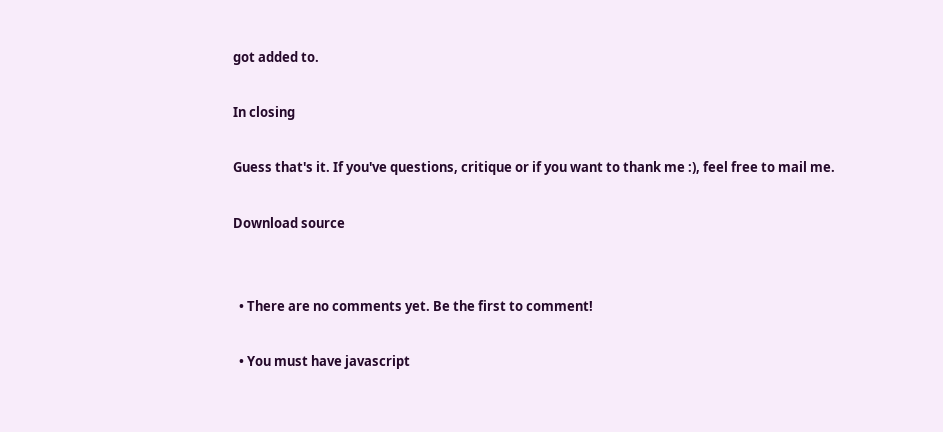got added to.

In closing

Guess that's it. If you've questions, critique or if you want to thank me :), feel free to mail me.

Download source


  • There are no comments yet. Be the first to comment!

  • You must have javascript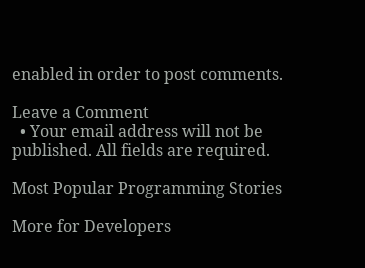enabled in order to post comments.

Leave a Comment
  • Your email address will not be published. All fields are required.

Most Popular Programming Stories

More for Developers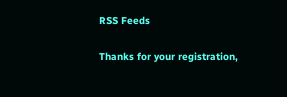RSS Feeds

Thanks for your registration,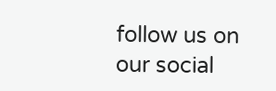follow us on our social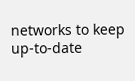networks to keep up-to-date